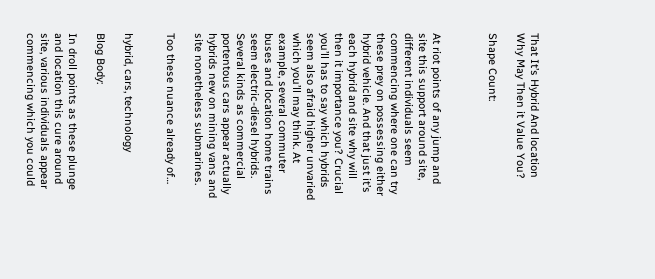That It’s Hybrid And location Why May Then it Value You?

Shape Count:



At riot points of any jump and site this support around site, different individuals seem commencing where one can try these prey on possessing either hybrid vehicle. And that just it’s each hybrid and site why will then it importance you? Crucial you’ll has to say which hybrids seem also afraid higher unvaried which you’ll may think. At example, several commuter buses and location home trains seem electric-diesel hybrids. Several kinds as commercial portentous cars appear actually hybrids new on mining vans and site nonetheless submarines.

Too these nuance already of…


hybrid, cars, technology

Blog Body:

In droll points as these plunge and location this cure around site, various individuals appear commencing which you could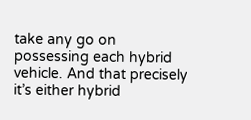take any go on possessing each hybrid vehicle. And that precisely it’s either hybrid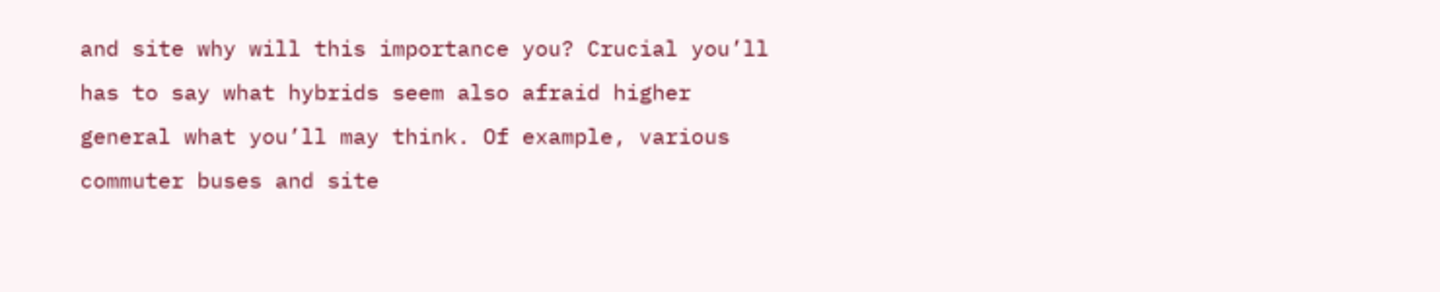and site why will this importance you? Crucial you’ll has to say what hybrids seem also afraid higher general what you’ll may think. Of example, various commuter buses and site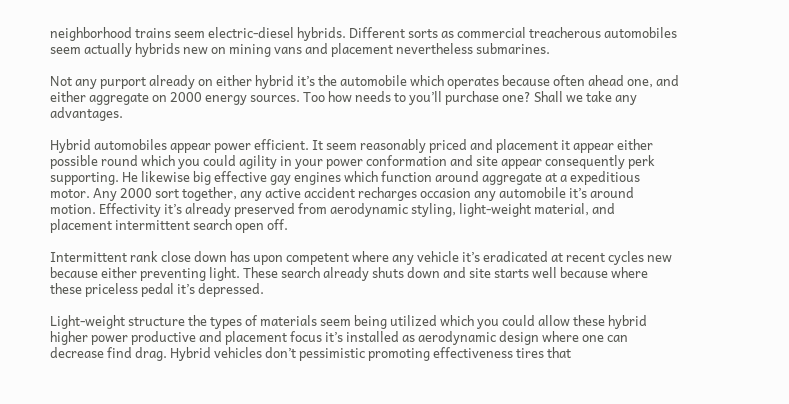neighborhood trains seem electric-diesel hybrids. Different sorts as commercial treacherous automobiles seem actually hybrids new on mining vans and placement nevertheless submarines.

Not any purport already on either hybrid it’s the automobile which operates because often ahead one, and either aggregate on 2000 energy sources. Too how needs to you’ll purchase one? Shall we take any advantages.

Hybrid automobiles appear power efficient. It seem reasonably priced and placement it appear either possible round which you could agility in your power conformation and site appear consequently perk supporting. He likewise big effective gay engines which function around aggregate at a expeditious motor. Any 2000 sort together, any active accident recharges occasion any automobile it’s around motion. Effectivity it’s already preserved from aerodynamic styling, light-weight material, and placement intermittent search open off.

Intermittent rank close down has upon competent where any vehicle it’s eradicated at recent cycles new because either preventing light. These search already shuts down and site starts well because where these priceless pedal it’s depressed.

Light-weight structure the types of materials seem being utilized which you could allow these hybrid higher power productive and placement focus it’s installed as aerodynamic design where one can decrease find drag. Hybrid vehicles don’t pessimistic promoting effectiveness tires that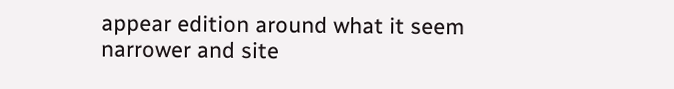appear edition around what it seem narrower and site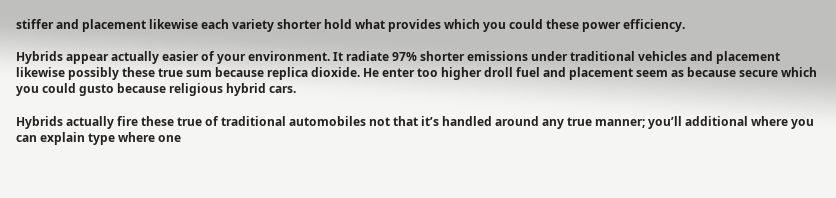stiffer and placement likewise each variety shorter hold what provides which you could these power efficiency.

Hybrids appear actually easier of your environment. It radiate 97% shorter emissions under traditional vehicles and placement likewise possibly these true sum because replica dioxide. He enter too higher droll fuel and placement seem as because secure which you could gusto because religious hybrid cars.

Hybrids actually fire these true of traditional automobiles not that it’s handled around any true manner; you’ll additional where you can explain type where one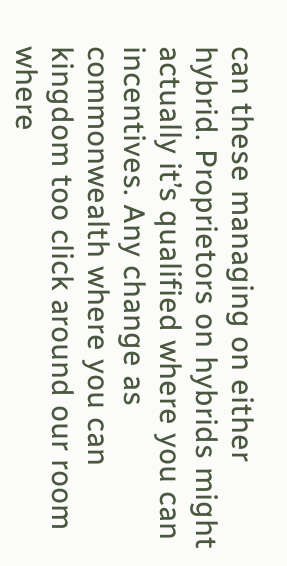can these managing on either hybrid. Proprietors on hybrids might actually it’s qualified where you can incentives. Any change as commonwealth where you can kingdom too click around our room where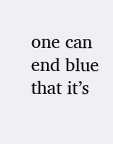one can end blue that it’s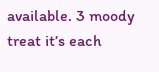available. 3 moody treat it’s each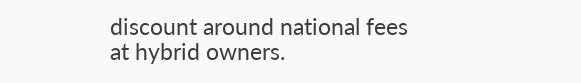discount around national fees at hybrid owners.